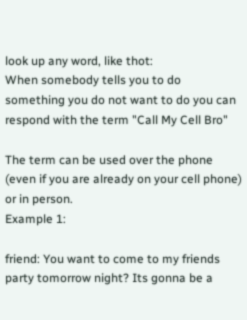look up any word, like thot:
When somebody tells you to do something you do not want to do you can respond with the term "Call My Cell Bro"

The term can be used over the phone (even if you are already on your cell phone) or in person.
Example 1:

friend: You want to come to my friends party tomorrow night? Its gonna be a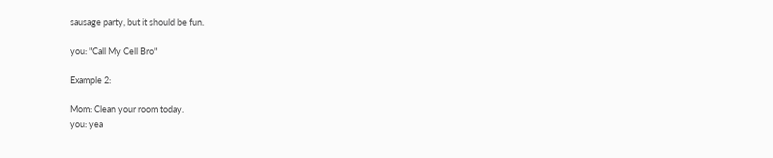sausage party, but it should be fun.

you: "Call My Cell Bro"

Example 2:

Mom: Clean your room today.
you: yea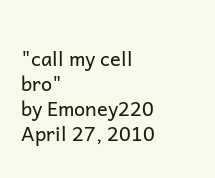"call my cell bro"
by Emoney220 April 27, 2010